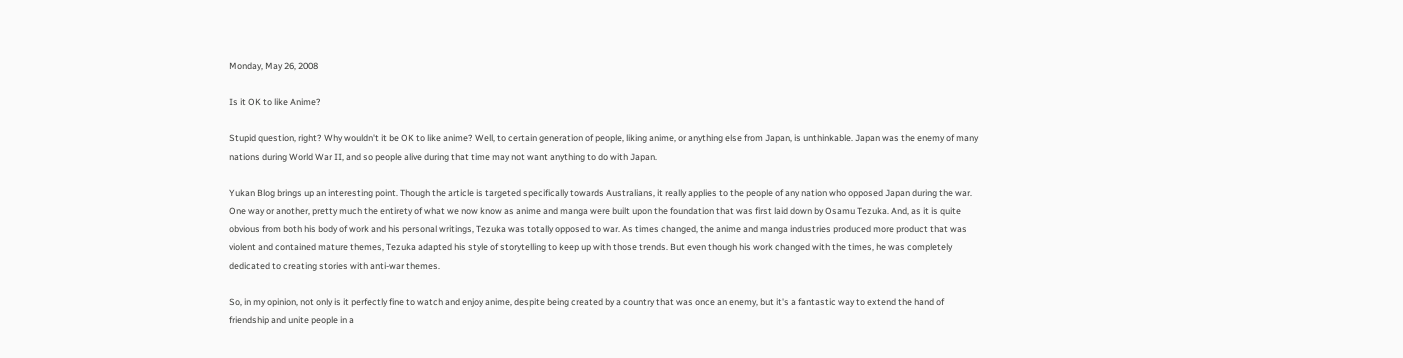Monday, May 26, 2008

Is it OK to like Anime?

Stupid question, right? Why wouldn't it be OK to like anime? Well, to certain generation of people, liking anime, or anything else from Japan, is unthinkable. Japan was the enemy of many nations during World War II, and so people alive during that time may not want anything to do with Japan.

Yukan Blog brings up an interesting point. Though the article is targeted specifically towards Australians, it really applies to the people of any nation who opposed Japan during the war. One way or another, pretty much the entirety of what we now know as anime and manga were built upon the foundation that was first laid down by Osamu Tezuka. And, as it is quite obvious from both his body of work and his personal writings, Tezuka was totally opposed to war. As times changed, the anime and manga industries produced more product that was violent and contained mature themes, Tezuka adapted his style of storytelling to keep up with those trends. But even though his work changed with the times, he was completely dedicated to creating stories with anti-war themes.

So, in my opinion, not only is it perfectly fine to watch and enjoy anime, despite being created by a country that was once an enemy, but it's a fantastic way to extend the hand of friendship and unite people in a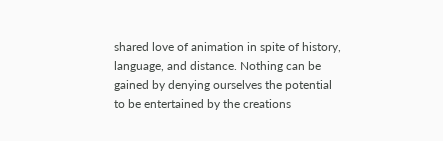shared love of animation in spite of history, language, and distance. Nothing can be gained by denying ourselves the potential to be entertained by the creations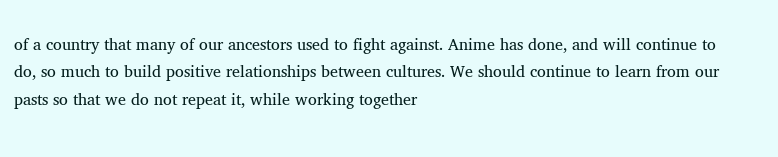of a country that many of our ancestors used to fight against. Anime has done, and will continue to do, so much to build positive relationships between cultures. We should continue to learn from our pasts so that we do not repeat it, while working together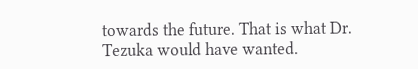towards the future. That is what Dr. Tezuka would have wanted.